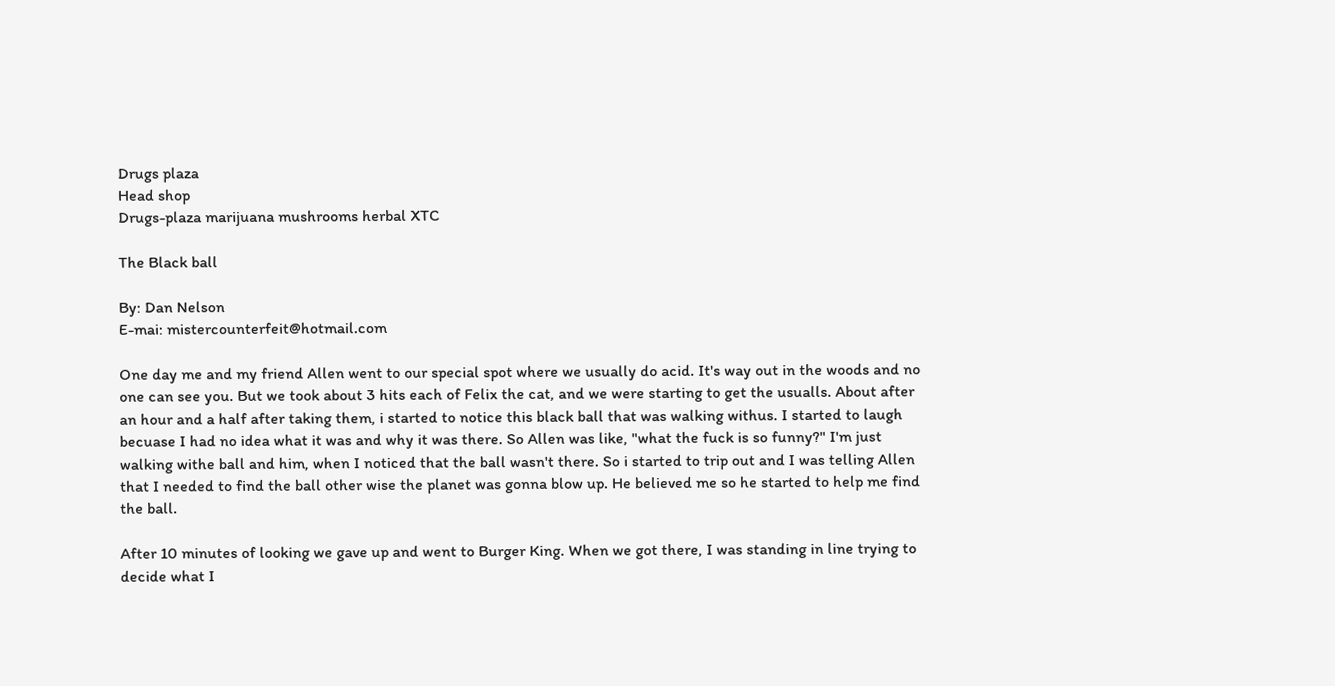Drugs plaza
Head shop
Drugs-plaza marijuana mushrooms herbal XTC

The Black ball

By: Dan Nelson
E-mai: mistercounterfeit@hotmail.com

One day me and my friend Allen went to our special spot where we usually do acid. It's way out in the woods and no one can see you. But we took about 3 hits each of Felix the cat, and we were starting to get the usualls. About after an hour and a half after taking them, i started to notice this black ball that was walking withus. I started to laugh becuase I had no idea what it was and why it was there. So Allen was like, "what the fuck is so funny?" I'm just walking withe ball and him, when I noticed that the ball wasn't there. So i started to trip out and I was telling Allen that I needed to find the ball other wise the planet was gonna blow up. He believed me so he started to help me find the ball.

After 10 minutes of looking we gave up and went to Burger King. When we got there, I was standing in line trying to decide what I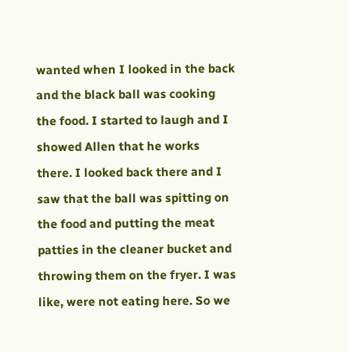wanted when I looked in the back and the black ball was cooking the food. I started to laugh and I showed Allen that he works there. I looked back there and I saw that the ball was spitting on the food and putting the meat patties in the cleaner bucket and throwing them on the fryer. I was like, were not eating here. So we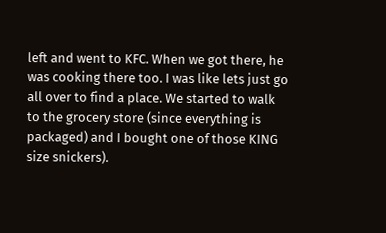left and went to KFC. When we got there, he was cooking there too. I was like lets just go all over to find a place. We started to walk to the grocery store (since everything is packaged) and I bought one of those KING size snickers).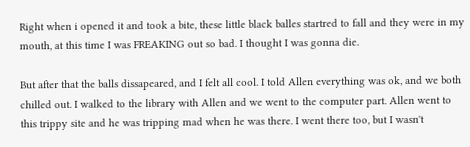Right when i opened it and took a bite, these little black balles startred to fall and they were in my mouth, at this time I was FREAKING out so bad. I thought I was gonna die.

But after that the balls dissapeared, and I felt all cool. I told Allen everything was ok, and we both chilled out. I walked to the library with Allen and we went to the computer part. Allen went to this trippy site and he was tripping mad when he was there. I went there too, but I wasn't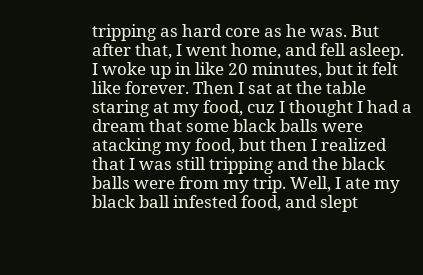tripping as hard core as he was. But after that, I went home, and fell asleep. I woke up in like 20 minutes, but it felt like forever. Then I sat at the table staring at my food, cuz I thought I had a dream that some black balls were atacking my food, but then I realized that I was still tripping and the black balls were from my trip. Well, I ate my black ball infested food, and slept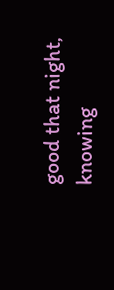good that night, knowing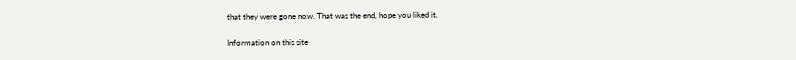that they were gone now. That was the end, hope you liked it.

Information on this site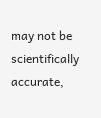may not be scientifically accurate,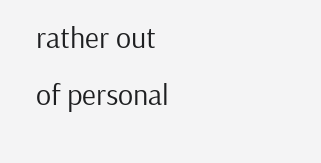rather out of personal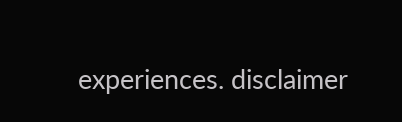experiences. disclaimer